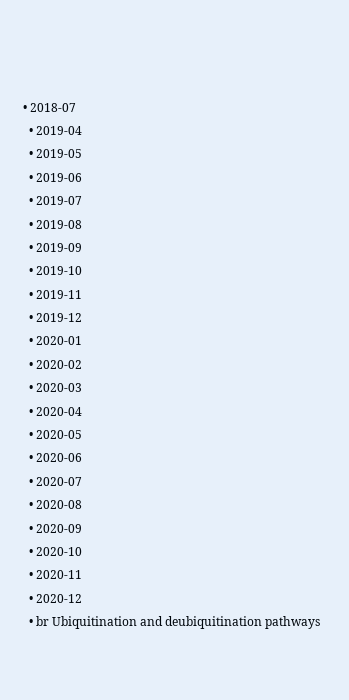• 2018-07
  • 2019-04
  • 2019-05
  • 2019-06
  • 2019-07
  • 2019-08
  • 2019-09
  • 2019-10
  • 2019-11
  • 2019-12
  • 2020-01
  • 2020-02
  • 2020-03
  • 2020-04
  • 2020-05
  • 2020-06
  • 2020-07
  • 2020-08
  • 2020-09
  • 2020-10
  • 2020-11
  • 2020-12
  • br Ubiquitination and deubiquitination pathways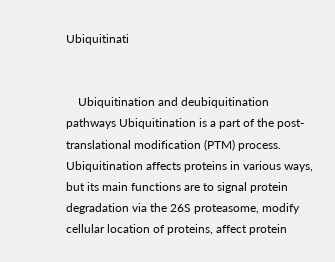Ubiquitinati


    Ubiquitination and deubiquitination pathways Ubiquitination is a part of the post-translational modification (PTM) process. Ubiquitination affects proteins in various ways, but its main functions are to signal protein degradation via the 26S proteasome, modify cellular location of proteins, affect protein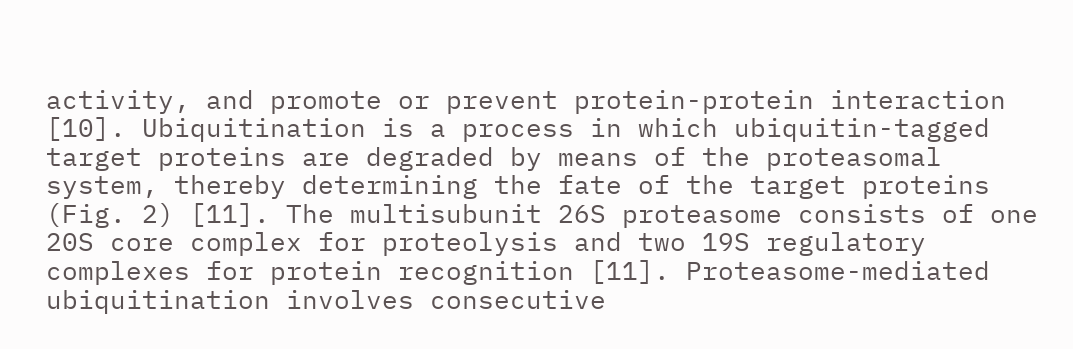activity, and promote or prevent protein-protein interaction [10]. Ubiquitination is a process in which ubiquitin-tagged target proteins are degraded by means of the proteasomal system, thereby determining the fate of the target proteins (Fig. 2) [11]. The multisubunit 26S proteasome consists of one 20S core complex for proteolysis and two 19S regulatory complexes for protein recognition [11]. Proteasome-mediated ubiquitination involves consecutive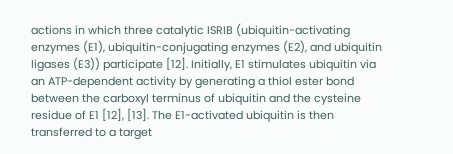actions in which three catalytic ISRIB (ubiquitin-activating enzymes (E1), ubiquitin-conjugating enzymes (E2), and ubiquitin ligases (E3)) participate [12]. Initially, E1 stimulates ubiquitin via an ATP-dependent activity by generating a thiol ester bond between the carboxyl terminus of ubiquitin and the cysteine residue of E1 [12], [13]. The E1-activated ubiquitin is then transferred to a target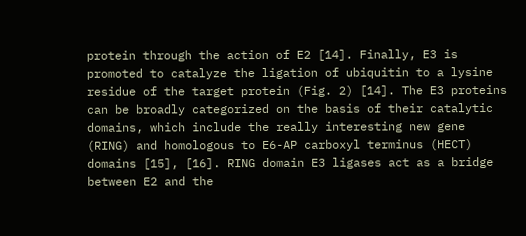protein through the action of E2 [14]. Finally, E3 is promoted to catalyze the ligation of ubiquitin to a lysine residue of the target protein (Fig. 2) [14]. The E3 proteins can be broadly categorized on the basis of their catalytic domains, which include the really interesting new gene (RING) and homologous to E6-AP carboxyl terminus (HECT) domains [15], [16]. RING domain E3 ligases act as a bridge between E2 and the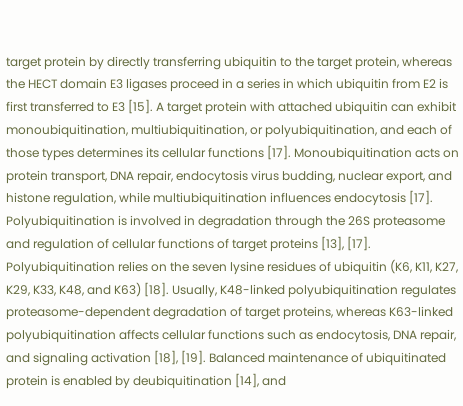target protein by directly transferring ubiquitin to the target protein, whereas the HECT domain E3 ligases proceed in a series in which ubiquitin from E2 is first transferred to E3 [15]. A target protein with attached ubiquitin can exhibit monoubiquitination, multiubiquitination, or polyubiquitination, and each of those types determines its cellular functions [17]. Monoubiquitination acts on protein transport, DNA repair, endocytosis virus budding, nuclear export, and histone regulation, while multiubiquitination influences endocytosis [17]. Polyubiquitination is involved in degradation through the 26S proteasome and regulation of cellular functions of target proteins [13], [17]. Polyubiquitination relies on the seven lysine residues of ubiquitin (K6, K11, K27, K29, K33, K48, and K63) [18]. Usually, K48-linked polyubiquitination regulates proteasome-dependent degradation of target proteins, whereas K63-linked polyubiquitination affects cellular functions such as endocytosis, DNA repair, and signaling activation [18], [19]. Balanced maintenance of ubiquitinated protein is enabled by deubiquitination [14], and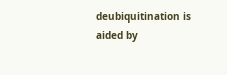deubiquitination is aided by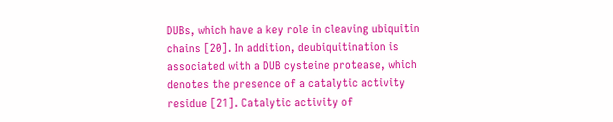DUBs, which have a key role in cleaving ubiquitin chains [20]. In addition, deubiquitination is associated with a DUB cysteine protease, which denotes the presence of a catalytic activity residue [21]. Catalytic activity of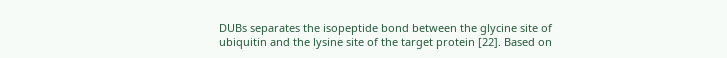DUBs separates the isopeptide bond between the glycine site of ubiquitin and the lysine site of the target protein [22]. Based on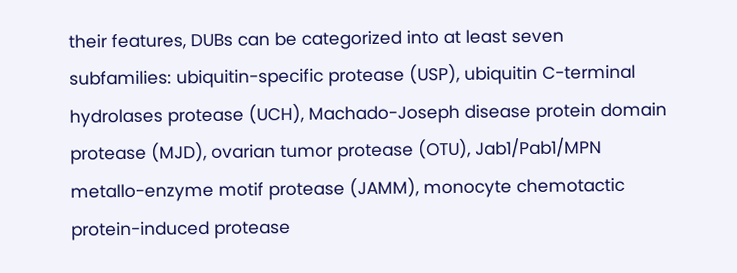their features, DUBs can be categorized into at least seven subfamilies: ubiquitin-specific protease (USP), ubiquitin C-terminal hydrolases protease (UCH), Machado-Joseph disease protein domain protease (MJD), ovarian tumor protease (OTU), Jab1/Pab1/MPN metallo-enzyme motif protease (JAMM), monocyte chemotactic protein-induced protease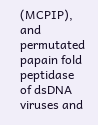(MCPIP), and permutated papain fold peptidase of dsDNA viruses and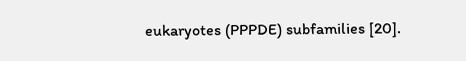eukaryotes (PPPDE) subfamilies [20].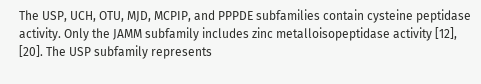The USP, UCH, OTU, MJD, MCPIP, and PPPDE subfamilies contain cysteine peptidase activity. Only the JAMM subfamily includes zinc metalloisopeptidase activity [12], [20]. The USP subfamily represents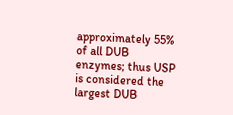approximately 55% of all DUB enzymes; thus USP is considered the largest DUB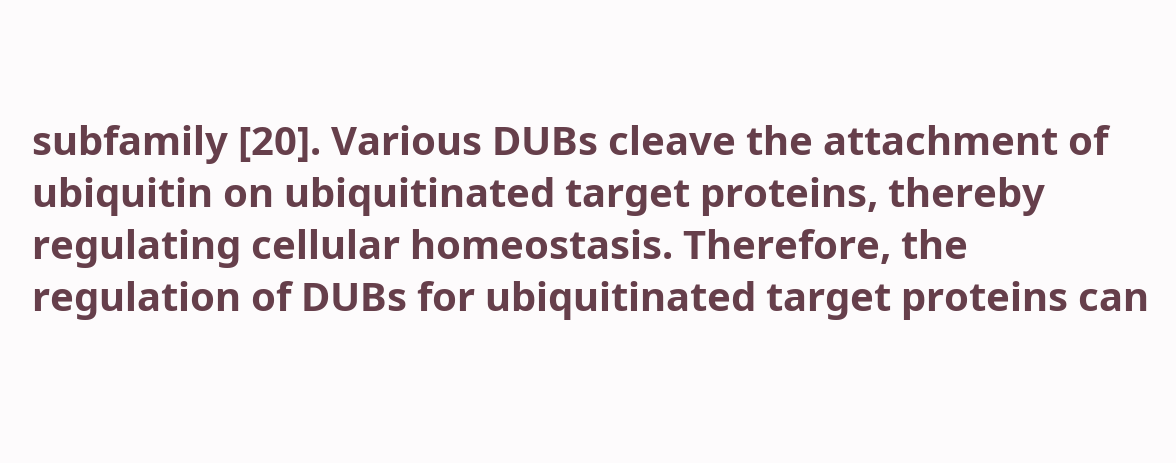subfamily [20]. Various DUBs cleave the attachment of ubiquitin on ubiquitinated target proteins, thereby regulating cellular homeostasis. Therefore, the regulation of DUBs for ubiquitinated target proteins can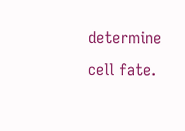determine cell fate.